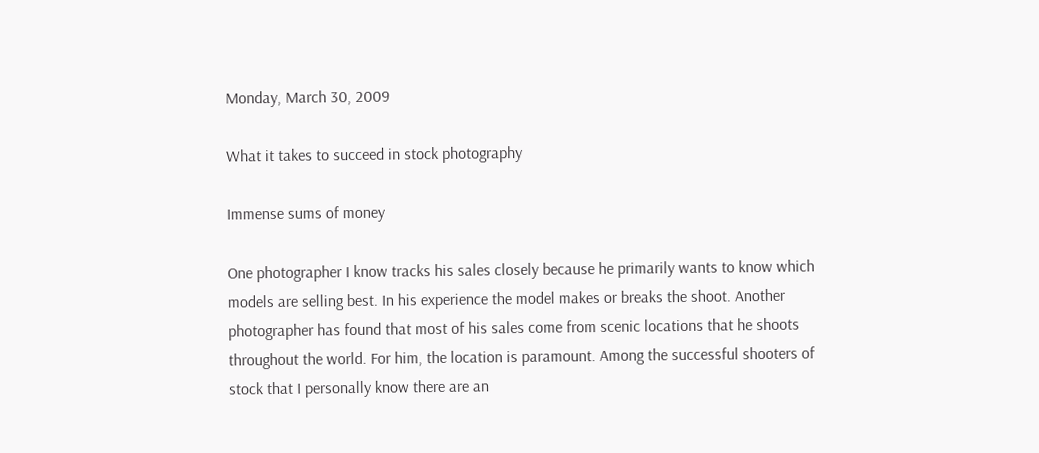Monday, March 30, 2009

What it takes to succeed in stock photography

Immense sums of money

One photographer I know tracks his sales closely because he primarily wants to know which models are selling best. In his experience the model makes or breaks the shoot. Another photographer has found that most of his sales come from scenic locations that he shoots throughout the world. For him, the location is paramount. Among the successful shooters of stock that I personally know there are an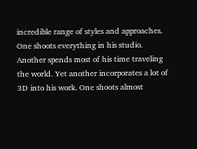incredible range of styles and approaches. One shoots everything in his studio. Another spends most of his time traveling the world. Yet another incorporates a lot of 3D into his work. One shoots almost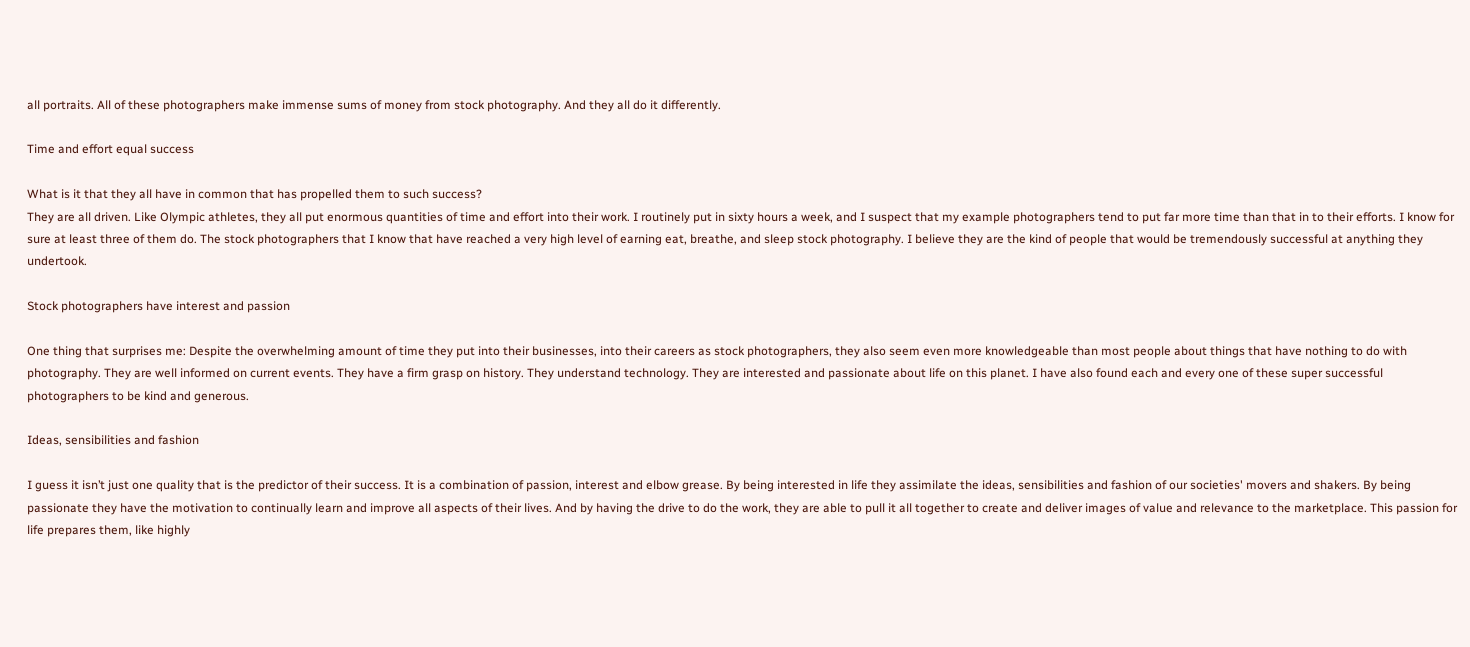all portraits. All of these photographers make immense sums of money from stock photography. And they all do it differently.

Time and effort equal success

What is it that they all have in common that has propelled them to such success?
They are all driven. Like Olympic athletes, they all put enormous quantities of time and effort into their work. I routinely put in sixty hours a week, and I suspect that my example photographers tend to put far more time than that in to their efforts. I know for sure at least three of them do. The stock photographers that I know that have reached a very high level of earning eat, breathe, and sleep stock photography. I believe they are the kind of people that would be tremendously successful at anything they undertook.

Stock photographers have interest and passion

One thing that surprises me: Despite the overwhelming amount of time they put into their businesses, into their careers as stock photographers, they also seem even more knowledgeable than most people about things that have nothing to do with photography. They are well informed on current events. They have a firm grasp on history. They understand technology. They are interested and passionate about life on this planet. I have also found each and every one of these super successful photographers to be kind and generous.

Ideas, sensibilities and fashion

I guess it isn’t just one quality that is the predictor of their success. It is a combination of passion, interest and elbow grease. By being interested in life they assimilate the ideas, sensibilities and fashion of our societies' movers and shakers. By being passionate they have the motivation to continually learn and improve all aspects of their lives. And by having the drive to do the work, they are able to pull it all together to create and deliver images of value and relevance to the marketplace. This passion for life prepares them, like highly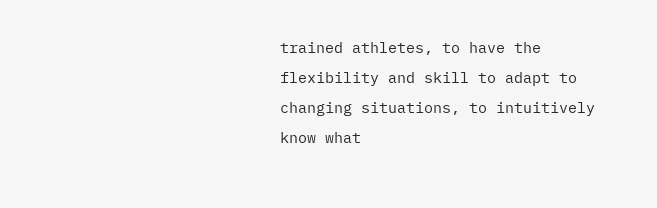trained athletes, to have the flexibility and skill to adapt to changing situations, to intuitively know what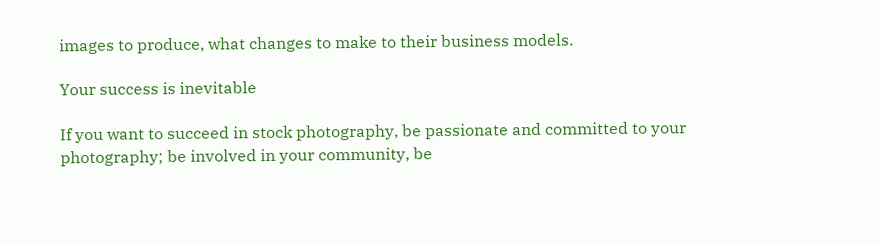images to produce, what changes to make to their business models.

Your success is inevitable

If you want to succeed in stock photography, be passionate and committed to your photography; be involved in your community, be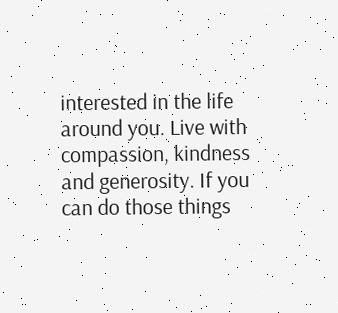interested in the life around you. Live with compassion, kindness and generosity. If you can do those things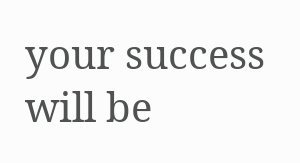your success will be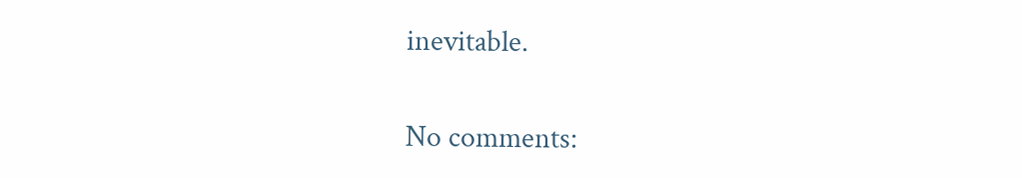inevitable.

No comments: